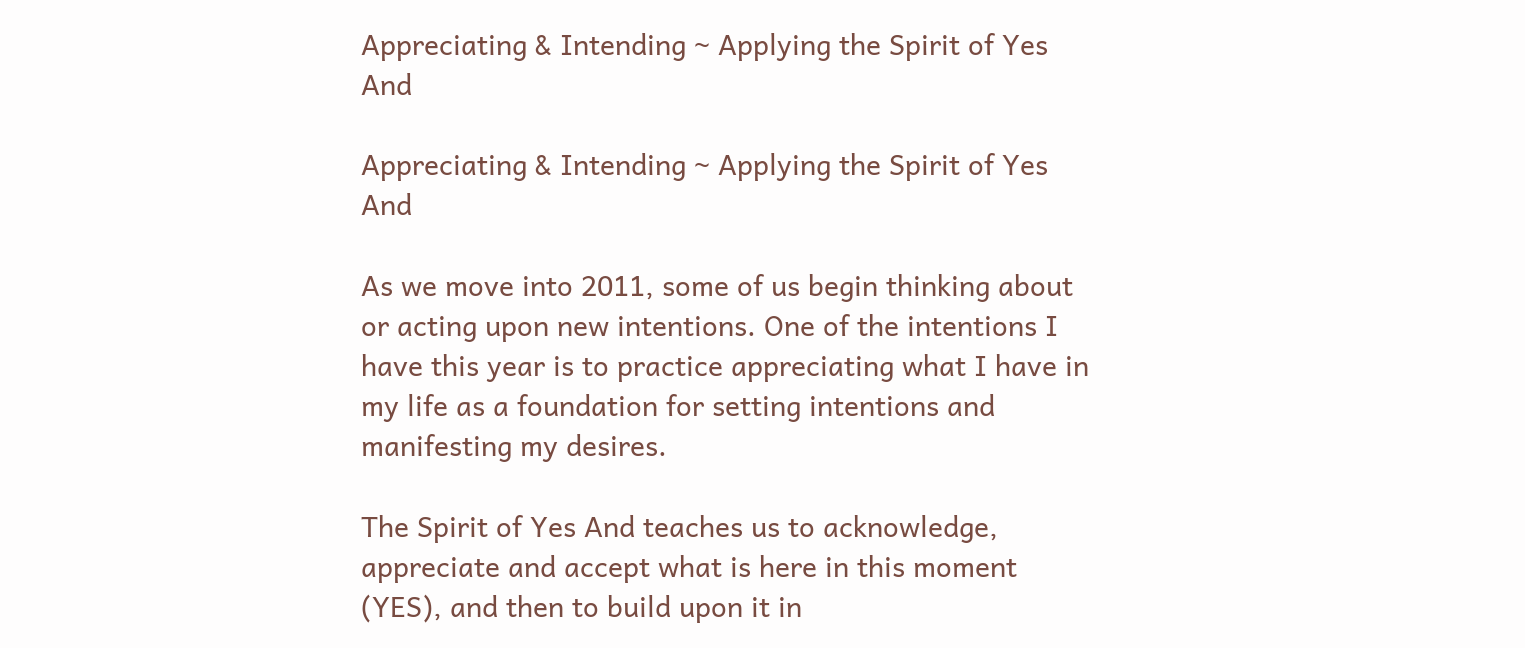Appreciating & Intending ~ Applying the Spirit of Yes And

Appreciating & Intending ~ Applying the Spirit of Yes And

As we move into 2011, some of us begin thinking about or acting upon new intentions. One of the intentions I have this year is to practice appreciating what I have in my life as a foundation for setting intentions and manifesting my desires.

The Spirit of Yes And teaches us to acknowledge, appreciate and accept what is here in this moment (YES), and then to build upon it in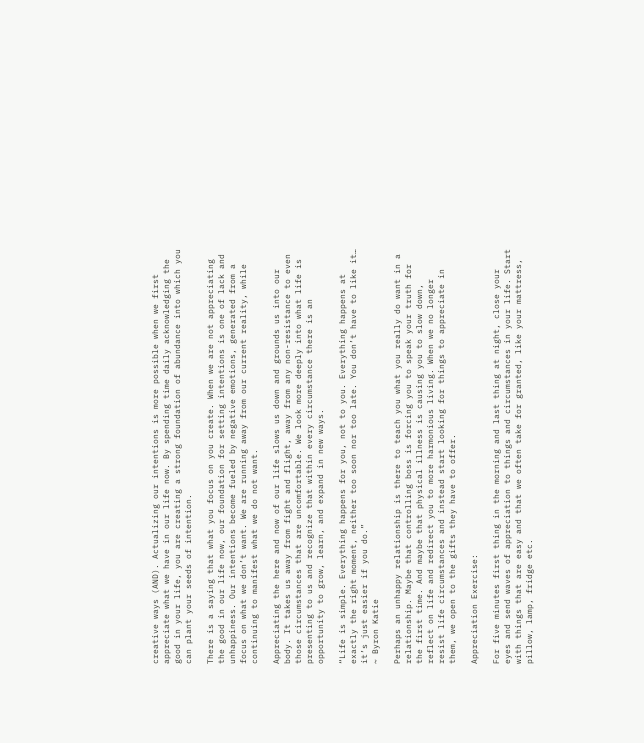creative ways (AND). Actualizing our intentions is more possible when we first appreciate what we have in our life now. By spending time daily acknowledging the good in your life, you are creating a strong foundation of abundance into which you can plant your seeds of intention.

There is a saying that what you focus on you create. When we are not appreciating the good in our life now, our foundation for setting intentions is one of lack and unhappiness. Our intentions become fueled by negative emotions, generated from a focus on what we don’t want. We are running away from our current reality, while continuing to manifest what we do not want.

Appreciating the here and now of our life slows us down and grounds us into our body. It takes us away from fight and flight, away from any non-resistance to even those circumstances that are uncomfortable. We look more deeply into what life is presenting to us and recognize that within every circumstance there is an opportunity to grow, learn, and expand in new ways.

“Life is simple. Everything happens for you, not to you. Everything happens at exactly the right moment, neither too soon nor too late. You don’t have to like it… it’s just easier if you do.”
~ Byron Katie

Perhaps an unhappy relationship is there to teach you what you really do want in a relationship. Maybe that controlling boss is forcing you to speak your truth for the first time. And maybe that physical illness is causing you to slow down, reflect on life and redirect you to more harmonious living. When we no longer resist life circumstances and instead start looking for things to appreciate in them, we open to the gifts they have to offer.

Appreciation Exercise:

For five minutes first thing in the morning and last thing at night, close your eyes and send waves of appreciation to things and circumstances in your life. Start with things that are easy and that we often take for granted, like your mattress, pillow, lamp, fridge etc.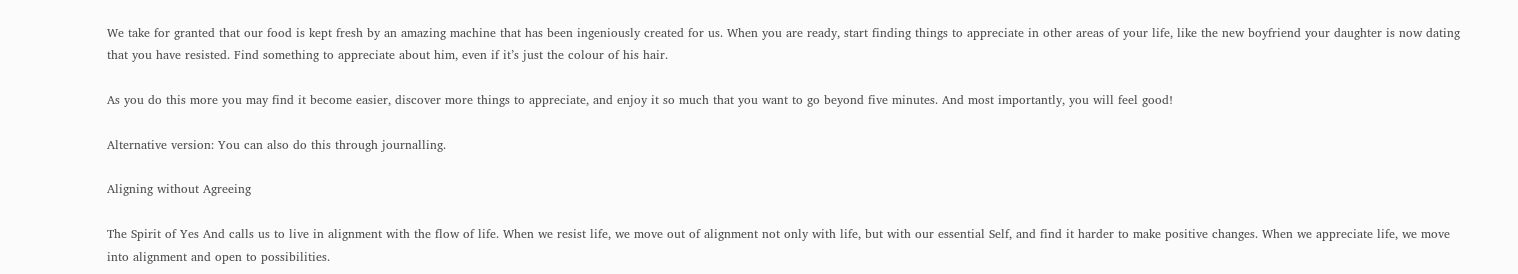We take for granted that our food is kept fresh by an amazing machine that has been ingeniously created for us. When you are ready, start finding things to appreciate in other areas of your life, like the new boyfriend your daughter is now dating that you have resisted. Find something to appreciate about him, even if it’s just the colour of his hair.

As you do this more you may find it become easier, discover more things to appreciate, and enjoy it so much that you want to go beyond five minutes. And most importantly, you will feel good!

Alternative version: You can also do this through journalling.

Aligning without Agreeing

The Spirit of Yes And calls us to live in alignment with the flow of life. When we resist life, we move out of alignment not only with life, but with our essential Self, and find it harder to make positive changes. When we appreciate life, we move into alignment and open to possibilities.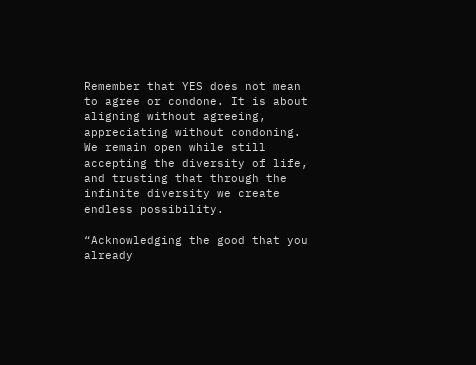Remember that YES does not mean to agree or condone. It is about aligning without agreeing, appreciating without condoning. We remain open while still accepting the diversity of life, and trusting that through the infinite diversity we create endless possibility.

“Acknowledging the good that you already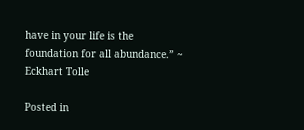have in your life is the foundation for all abundance.” ~ Eckhart Tolle

Posted in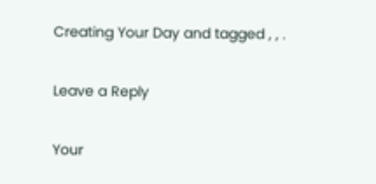Creating Your Day and tagged , , .

Leave a Reply

Your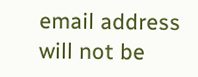email address will not be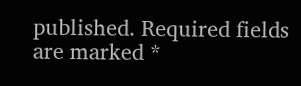published. Required fields are marked *